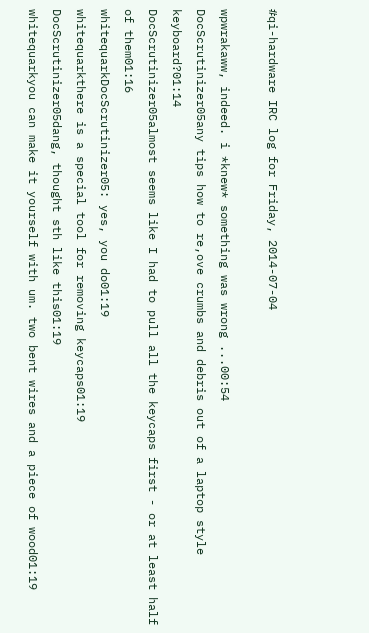#qi-hardware IRC log for Friday, 2014-07-04

wpwrakaww, indeed. i *knew* something was wrong ...00:54
DocScrutinizer05any tips how to re,ove crumbs and debris out of a laptop style keyboard?01:14
DocScrutinizer05almost seems like I had to pull all the keycaps first - or at least half of them01:16
whitequarkDocScrutinizer05: yes, you do01:19
whitequarkthere is a special tool for removing keycaps01:19
DocScrutinizer05dang, thought sth like this01:19
whitequarkyou can make it yourself with um. two bent wires and a piece of wood01:19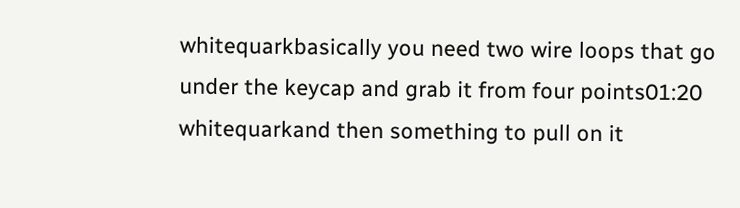whitequarkbasically you need two wire loops that go under the keycap and grab it from four points01:20
whitequarkand then something to pull on it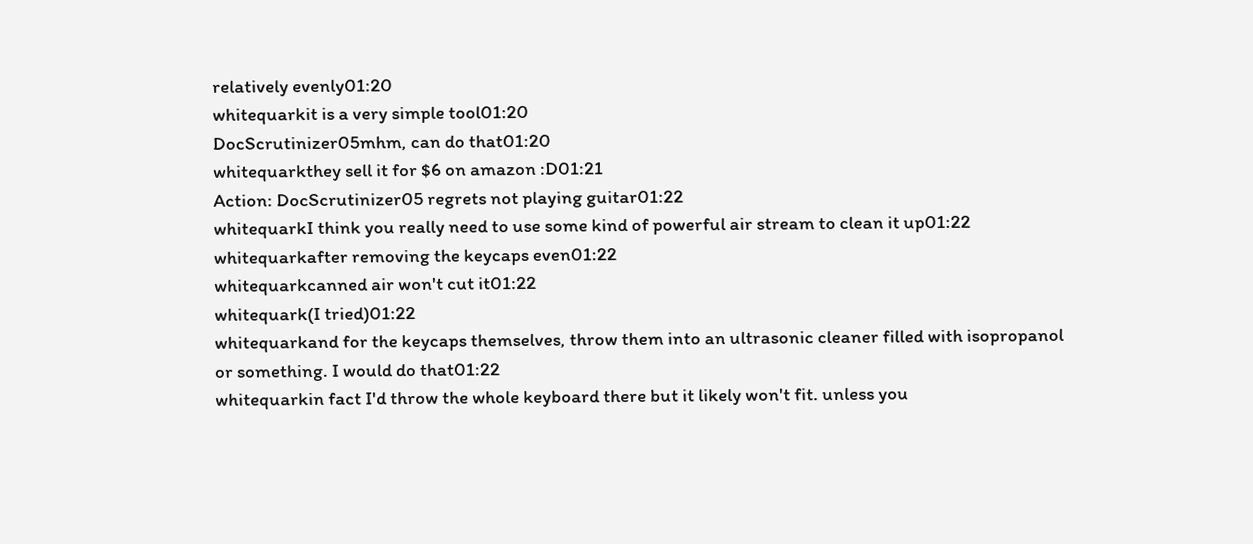relatively evenly01:20
whitequarkit is a very simple tool01:20
DocScrutinizer05mhm, can do that01:20
whitequarkthey sell it for $6 on amazon :D01:21
Action: DocScrutinizer05 regrets not playing guitar01:22
whitequarkI think you really need to use some kind of powerful air stream to clean it up01:22
whitequarkafter removing the keycaps even01:22
whitequarkcanned air won't cut it01:22
whitequark(I tried)01:22
whitequarkand for the keycaps themselves, throw them into an ultrasonic cleaner filled with isopropanol or something. I would do that01:22
whitequarkin fact I'd throw the whole keyboard there but it likely won't fit. unless you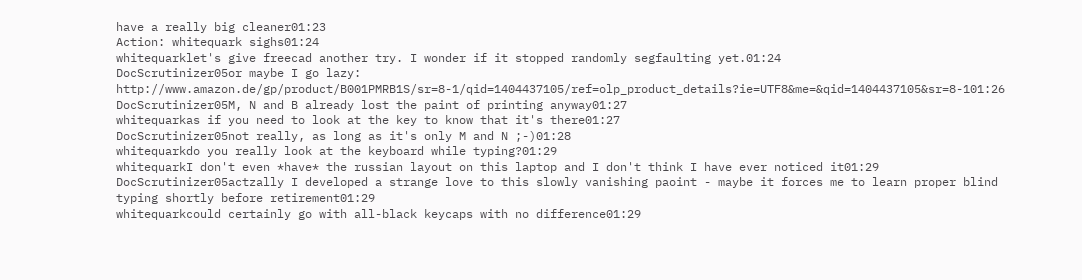have a really big cleaner01:23
Action: whitequark sighs01:24
whitequarklet's give freecad another try. I wonder if it stopped randomly segfaulting yet.01:24
DocScrutinizer05or maybe I go lazy: http://www.amazon.de/gp/product/B001PMRB1S/sr=8-1/qid=1404437105/ref=olp_product_details?ie=UTF8&me=&qid=1404437105&sr=8-101:26
DocScrutinizer05M, N and B already lost the paint of printing anyway01:27
whitequarkas if you need to look at the key to know that it's there01:27
DocScrutinizer05not really, as long as it's only M and N ;-)01:28
whitequarkdo you really look at the keyboard while typing?01:29
whitequarkI don't even *have* the russian layout on this laptop and I don't think I have ever noticed it01:29
DocScrutinizer05actzally I developed a strange love to this slowly vanishing paoint - maybe it forces me to learn proper blind typing shortly before retirement01:29
whitequarkcould certainly go with all-black keycaps with no difference01:29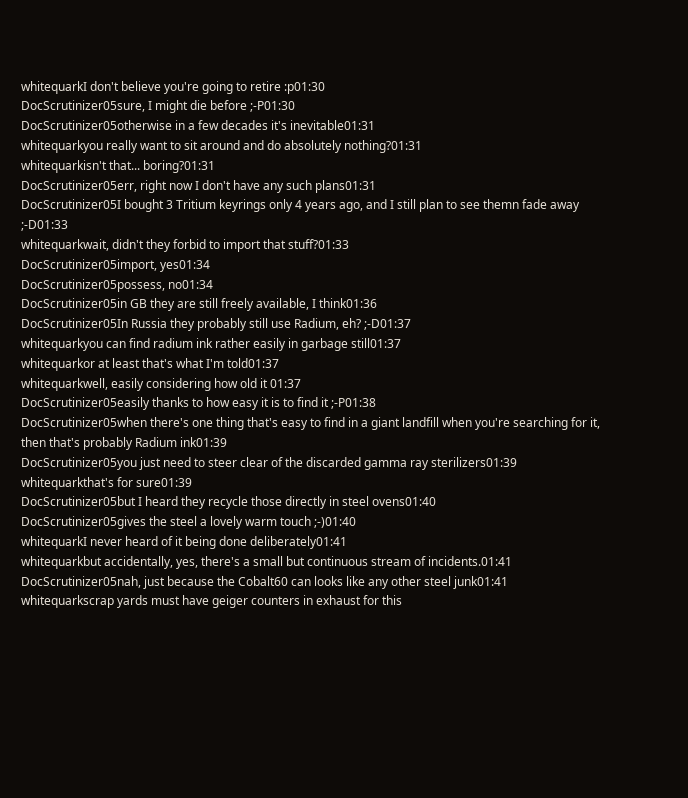whitequarkI don't believe you're going to retire :p01:30
DocScrutinizer05sure, I might die before ;-P01:30
DocScrutinizer05otherwise in a few decades it's inevitable01:31
whitequarkyou really want to sit around and do absolutely nothing?01:31
whitequarkisn't that... boring?01:31
DocScrutinizer05err, right now I don't have any such plans01:31
DocScrutinizer05I bought 3 Tritium keyrings only 4 years ago, and I still plan to see themn fade away ;-D01:33
whitequarkwait, didn't they forbid to import that stuff?01:33
DocScrutinizer05import, yes01:34
DocScrutinizer05possess, no01:34
DocScrutinizer05in GB they are still freely available, I think01:36
DocScrutinizer05In Russia they probably still use Radium, eh? ;-D01:37
whitequarkyou can find radium ink rather easily in garbage still01:37
whitequarkor at least that's what I'm told01:37
whitequarkwell, easily considering how old it 01:37
DocScrutinizer05easily thanks to how easy it is to find it ;-P01:38
DocScrutinizer05when there's one thing that's easy to find in a giant landfill when you're searching for it, then that's probably Radium ink01:39
DocScrutinizer05you just need to steer clear of the discarded gamma ray sterilizers01:39
whitequarkthat's for sure01:39
DocScrutinizer05but I heard they recycle those directly in steel ovens01:40
DocScrutinizer05gives the steel a lovely warm touch ;-)01:40
whitequarkI never heard of it being done deliberately01:41
whitequarkbut accidentally, yes, there's a small but continuous stream of incidents.01:41
DocScrutinizer05nah, just because the Cobalt60 can looks like any other steel junk01:41
whitequarkscrap yards must have geiger counters in exhaust for this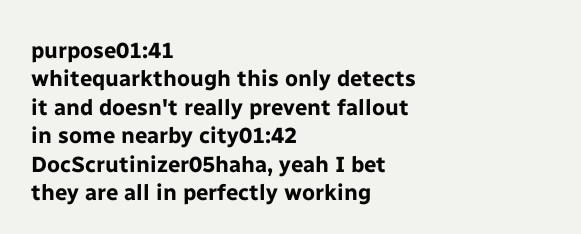purpose01:41
whitequarkthough this only detects it and doesn't really prevent fallout in some nearby city01:42
DocScrutinizer05haha, yeah I bet they are all in perfectly working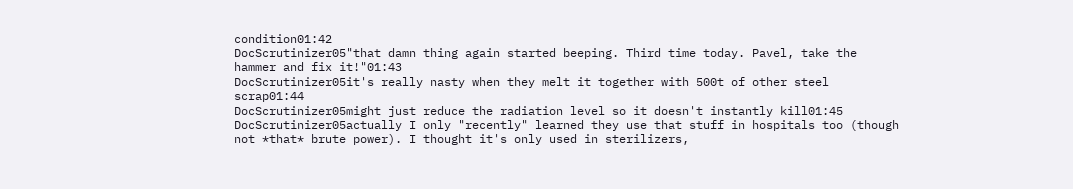condition01:42
DocScrutinizer05"that damn thing again started beeping. Third time today. Pavel, take the hammer and fix it!"01:43
DocScrutinizer05it's really nasty when they melt it together with 500t of other steel scrap01:44
DocScrutinizer05might just reduce the radiation level so it doesn't instantly kill01:45
DocScrutinizer05actually I only "recently" learned they use that stuff in hospitals too (though not *that* brute power). I thought it's only used in sterilizers,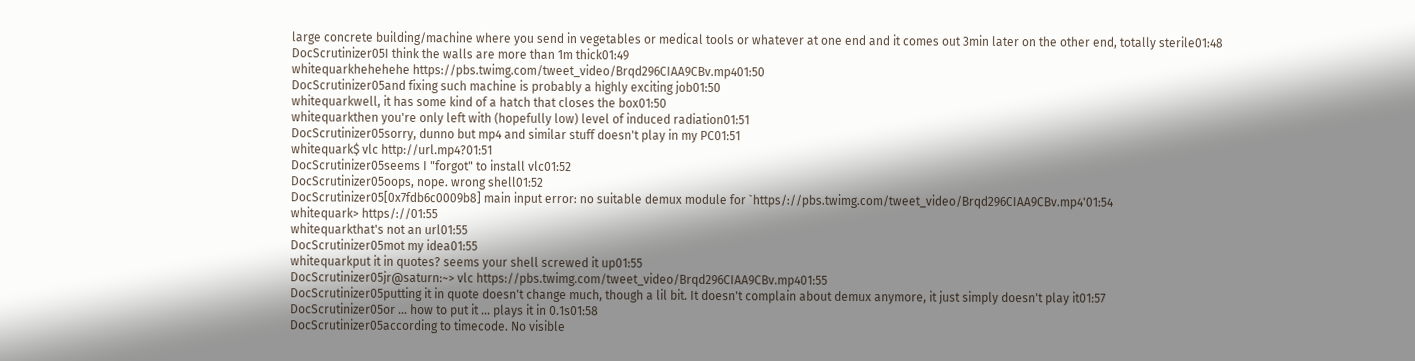large concrete building/machine where you send in vegetables or medical tools or whatever at one end and it comes out 3min later on the other end, totally sterile01:48
DocScrutinizer05I think the walls are more than 1m thick01:49
whitequarkhehehehe https://pbs.twimg.com/tweet_video/Brqd296CIAA9CBv.mp401:50
DocScrutinizer05and fixing such machine is probably a highly exciting job01:50
whitequarkwell, it has some kind of a hatch that closes the box01:50
whitequarkthen you're only left with (hopefully low) level of induced radiation01:51
DocScrutinizer05sorry, dunno but mp4 and similar stuff doesn't play in my PC01:51
whitequark$ vlc http://url.mp4?01:51
DocScrutinizer05seems I "forgot" to install vlc01:52
DocScrutinizer05oops, nope. wrong shell01:52
DocScrutinizer05[0x7fdb6c0009b8] main input error: no suitable demux module for `https/://pbs.twimg.com/tweet_video/Brqd296CIAA9CBv.mp4'01:54
whitequark> https/://01:55
whitequarkthat's not an url01:55
DocScrutinizer05mot my idea01:55
whitequarkput it in quotes? seems your shell screwed it up01:55
DocScrutinizer05jr@saturn:~> vlc https://pbs.twimg.com/tweet_video/Brqd296CIAA9CBv.mp401:55
DocScrutinizer05putting it in quote doesn't change much, though a lil bit. It doesn't complain about demux anymore, it just simply doesn't play it01:57
DocScrutinizer05or ... how to put it ... plays it in 0.1s01:58
DocScrutinizer05according to timecode. No visible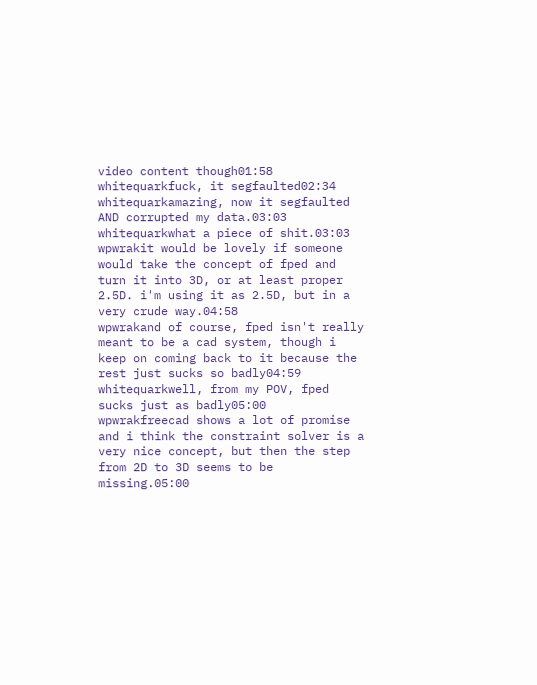video content though01:58
whitequarkfuck, it segfaulted02:34
whitequarkamazing, now it segfaulted AND corrupted my data.03:03
whitequarkwhat a piece of shit.03:03
wpwrakit would be lovely if someone would take the concept of fped and turn it into 3D, or at least proper 2.5D. i'm using it as 2.5D, but in a very crude way.04:58
wpwrakand of course, fped isn't really meant to be a cad system, though i keep on coming back to it because the rest just sucks so badly04:59
whitequarkwell, from my POV, fped sucks just as badly05:00
wpwrakfreecad shows a lot of promise and i think the constraint solver is a very nice concept, but then the step from 2D to 3D seems to be missing.05:00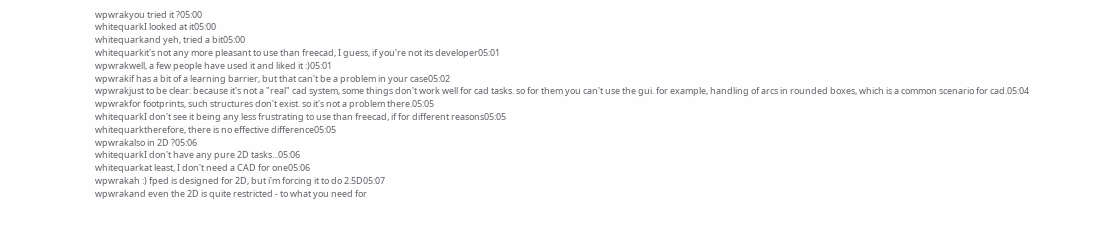wpwrakyou tried it ?05:00
whitequarkI looked at it05:00
whitequarkand yeh, tried a bit05:00
whitequarkit's not any more pleasant to use than freecad, I guess, if you're not its developer05:01
wpwrakwell, a few people have used it and liked it :)05:01
wpwrakif has a bit of a learning barrier, but that can't be a problem in your case05:02
wpwrakjust to be clear: because it's not a "real" cad system, some things don't work well for cad tasks. so for them you can't use the gui. for example, handling of arcs in rounded boxes, which is a common scenario for cad.05:04
wpwrakfor footprints, such structures don't exist. so it's not a problem there.05:05
whitequarkI don't see it being any less frustrating to use than freecad, if for different reasons05:05
whitequarktherefore, there is no effective difference05:05
wpwrakalso in 2D ?05:06
whitequarkI don't have any pure 2D tasks...05:06
whitequarkat least, I don't need a CAD for one05:06
wpwrakah :) fped is designed for 2D, but i'm forcing it to do 2.5D05:07
wpwrakand even the 2D is quite restricted - to what you need for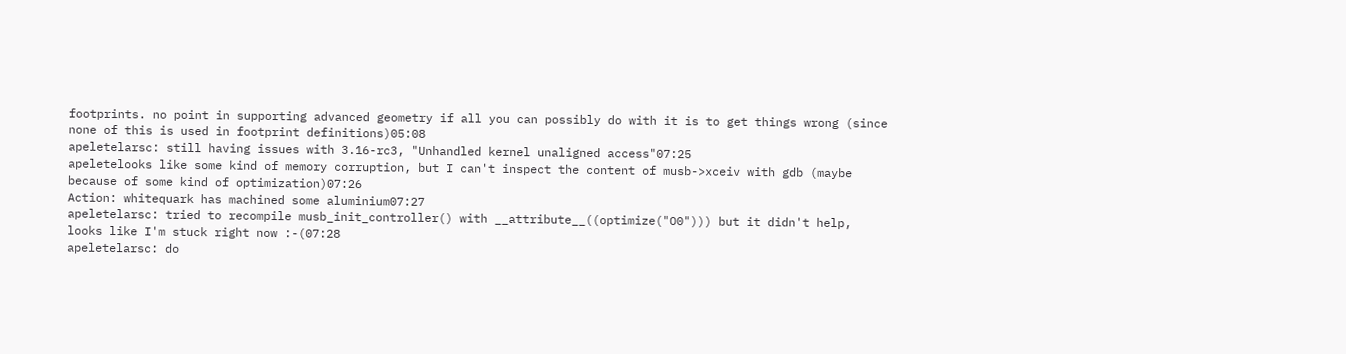footprints. no point in supporting advanced geometry if all you can possibly do with it is to get things wrong (since none of this is used in footprint definitions)05:08
apeletelarsc: still having issues with 3.16-rc3, "Unhandled kernel unaligned access"07:25
apeletelooks like some kind of memory corruption, but I can't inspect the content of musb->xceiv with gdb (maybe because of some kind of optimization)07:26
Action: whitequark has machined some aluminium07:27
apeletelarsc: tried to recompile musb_init_controller() with __attribute__((optimize("O0"))) but it didn't help, looks like I'm stuck right now :-(07:28
apeletelarsc: do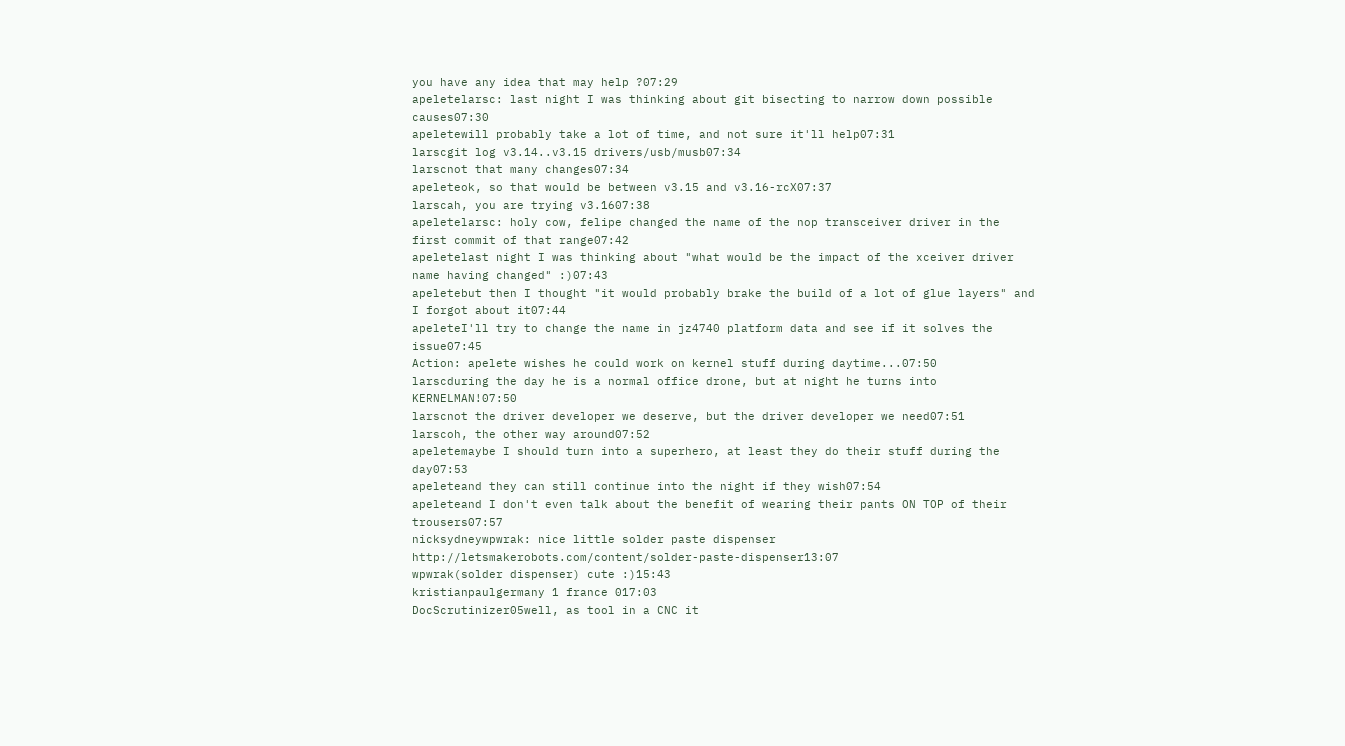you have any idea that may help ?07:29
apeletelarsc: last night I was thinking about git bisecting to narrow down possible causes07:30
apeletewill probably take a lot of time, and not sure it'll help07:31
larscgit log v3.14..v3.15 drivers/usb/musb07:34
larscnot that many changes07:34
apeleteok, so that would be between v3.15 and v3.16-rcX07:37
larscah, you are trying v3.1607:38
apeletelarsc: holy cow, felipe changed the name of the nop transceiver driver in the first commit of that range07:42
apeletelast night I was thinking about "what would be the impact of the xceiver driver name having changed" :)07:43
apeletebut then I thought "it would probably brake the build of a lot of glue layers" and I forgot about it07:44
apeleteI'll try to change the name in jz4740 platform data and see if it solves the issue07:45
Action: apelete wishes he could work on kernel stuff during daytime...07:50
larscduring the day he is a normal office drone, but at night he turns into KERNELMAN!07:50
larscnot the driver developer we deserve, but the driver developer we need07:51
larscoh, the other way around07:52
apeletemaybe I should turn into a superhero, at least they do their stuff during the day07:53
apeleteand they can still continue into the night if they wish07:54
apeleteand I don't even talk about the benefit of wearing their pants ON TOP of their trousers07:57
nicksydneywpwrak: nice little solder paste dispenser http://letsmakerobots.com/content/solder-paste-dispenser13:07
wpwrak(solder dispenser) cute :)15:43
kristianpaulgermany 1 france 017:03
DocScrutinizer05well, as tool in a CNC it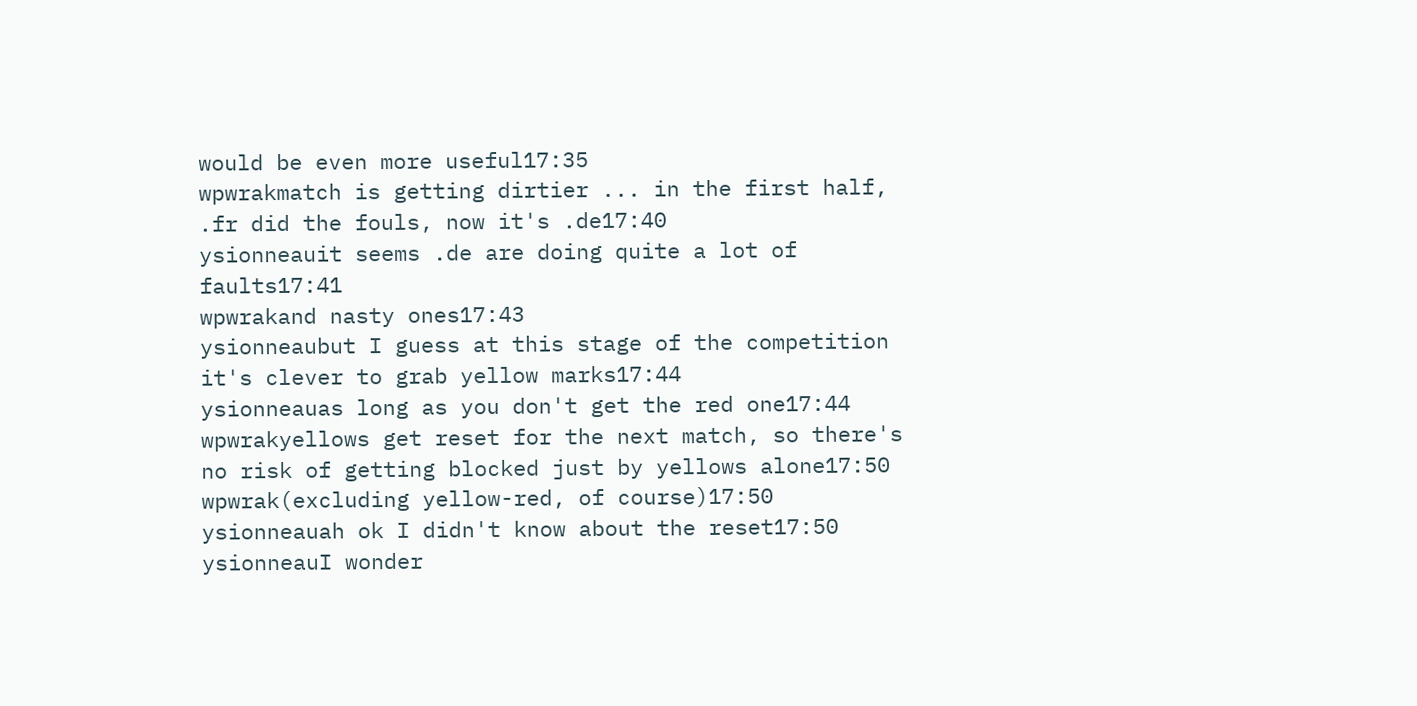would be even more useful17:35
wpwrakmatch is getting dirtier ... in the first half, .fr did the fouls, now it's .de17:40
ysionneauit seems .de are doing quite a lot of faults17:41
wpwrakand nasty ones17:43
ysionneaubut I guess at this stage of the competition it's clever to grab yellow marks17:44
ysionneauas long as you don't get the red one17:44
wpwrakyellows get reset for the next match, so there's no risk of getting blocked just by yellows alone17:50
wpwrak(excluding yellow-red, of course)17:50
ysionneauah ok I didn't know about the reset17:50
ysionneauI wonder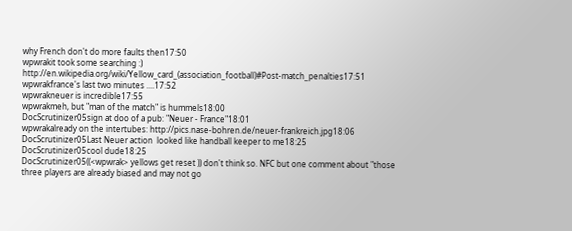why French don't do more faults then17:50
wpwrakit took some searching :) http://en.wikipedia.org/wiki/Yellow_card_(association_football)#Post-match_penalties17:51
wpwrakfrance's last two minutes ....17:52
wpwrakneuer is incredible17:55
wpwrakmeh, but "man of the match" is hummels18:00
DocScrutinizer05sign at doo of a pub: "Neuer - France"18:01
wpwrakalready on the intertubes: http://pics.nase-bohren.de/neuer-frankreich.jpg18:06
DocScrutinizer05Last Neuer action  looked like handball keeper to me18:25
DocScrutinizer05cool dude18:25
DocScrutinizer05((<wpwrak> yellows get reset )) don't think so. NFC but one comment about "those three players are already biased and may not go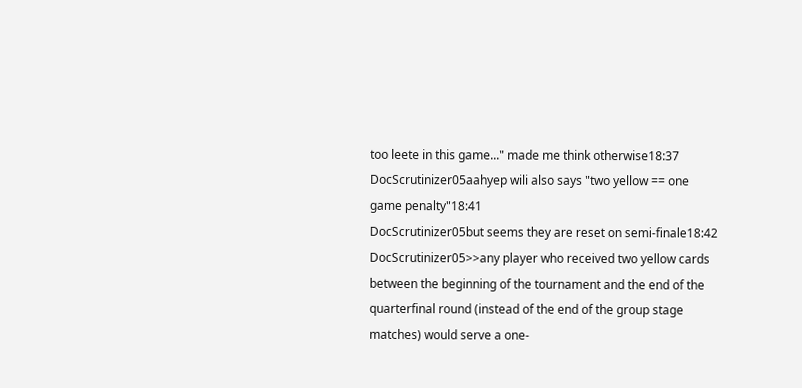too leete in this game..." made me think otherwise18:37
DocScrutinizer05aahyep wili also says "two yellow == one game penalty"18:41
DocScrutinizer05but seems they are reset on semi-finale18:42
DocScrutinizer05>>any player who received two yellow cards between the beginning of the tournament and the end of the quarterfinal round (instead of the end of the group stage matches) would serve a one-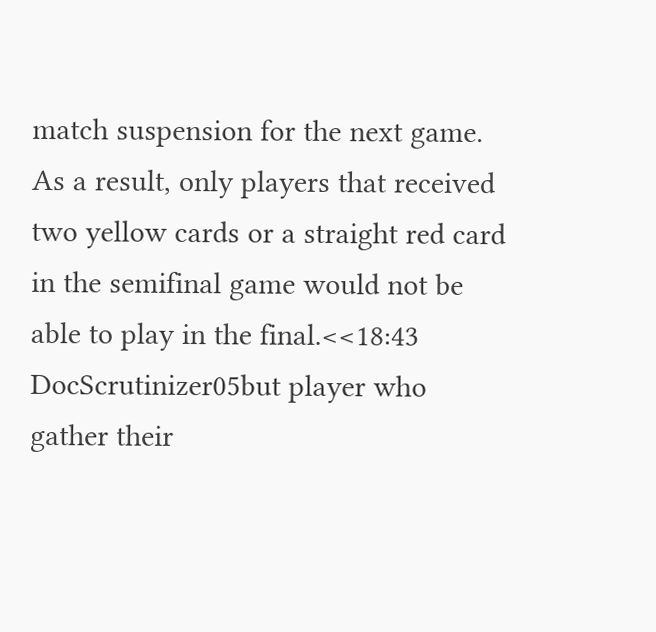match suspension for the next game. As a result, only players that received two yellow cards or a straight red card in the semifinal game would not be able to play in the final.<<18:43
DocScrutinizer05but player who gather their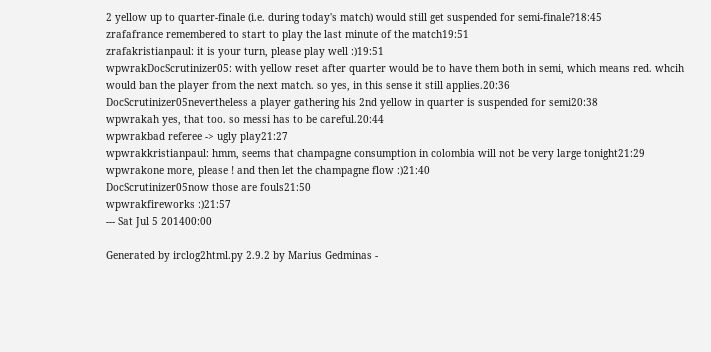2 yellow up to quarter-finale (i.e. during today's match) would still get suspended for semi-finale?18:45
zrafafrance remembered to start to play the last minute of the match19:51
zrafakristianpaul: it is your turn, please play well :)19:51
wpwrakDocScrutinizer05: with yellow reset after quarter would be to have them both in semi, which means red. whcih would ban the player from the next match. so yes, in this sense it still applies.20:36
DocScrutinizer05nevertheless a player gathering his 2nd yellow in quarter is suspended for semi20:38
wpwrakah yes, that too. so messi has to be careful.20:44
wpwrakbad referee -> ugly play21:27
wpwrakkristianpaul: hmm, seems that champagne consumption in colombia will not be very large tonight21:29
wpwrakone more, please ! and then let the champagne flow :)21:40
DocScrutinizer05now those are fouls21:50
wpwrakfireworks :)21:57
--- Sat Jul 5 201400:00

Generated by irclog2html.py 2.9.2 by Marius Gedminas -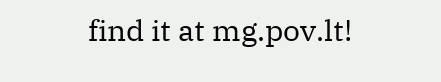find it at mg.pov.lt!